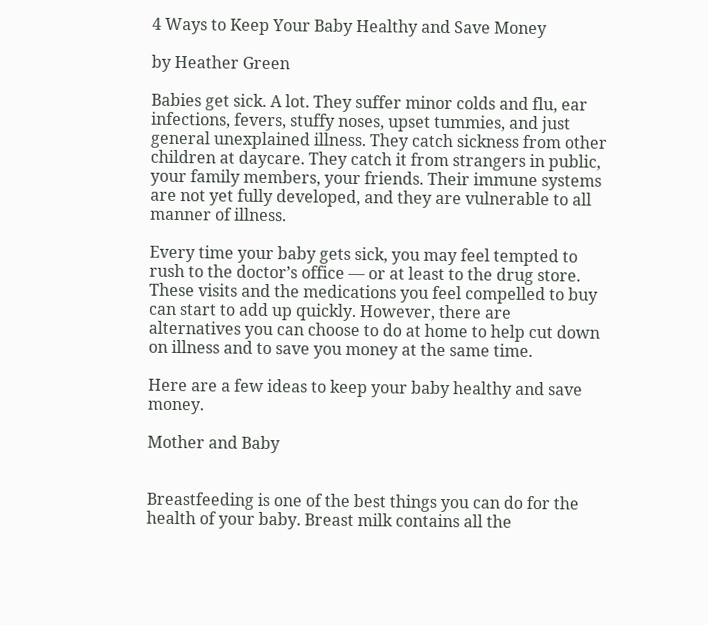4 Ways to Keep Your Baby Healthy and Save Money

by Heather Green

Babies get sick. A lot. They suffer minor colds and flu, ear infections, fevers, stuffy noses, upset tummies, and just general unexplained illness. They catch sickness from other children at daycare. They catch it from strangers in public, your family members, your friends. Their immune systems are not yet fully developed, and they are vulnerable to all manner of illness.

Every time your baby gets sick, you may feel tempted to rush to the doctor’s office — or at least to the drug store. These visits and the medications you feel compelled to buy can start to add up quickly. However, there are alternatives you can choose to do at home to help cut down on illness and to save you money at the same time.

Here are a few ideas to keep your baby healthy and save money.

Mother and Baby


Breastfeeding is one of the best things you can do for the health of your baby. Breast milk contains all the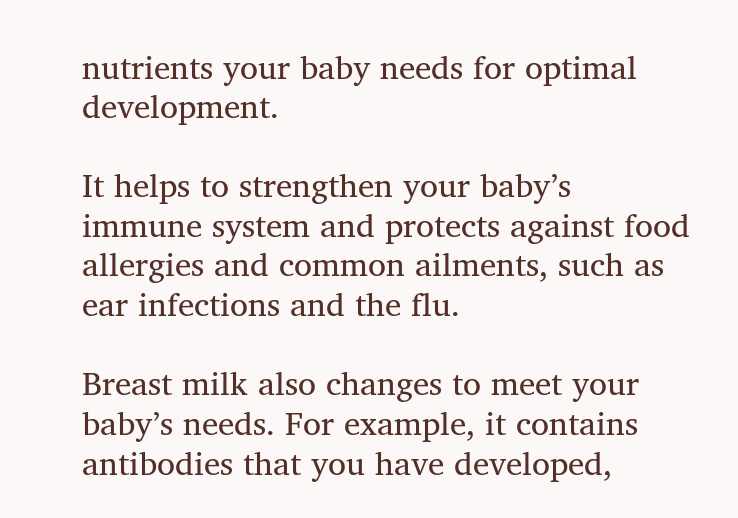nutrients your baby needs for optimal development.

It helps to strengthen your baby’s immune system and protects against food allergies and common ailments, such as ear infections and the flu.

Breast milk also changes to meet your baby’s needs. For example, it contains antibodies that you have developed,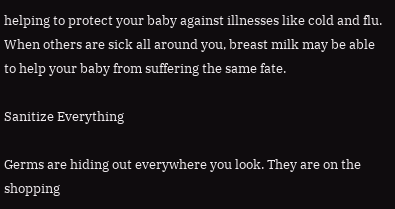helping to protect your baby against illnesses like cold and flu. When others are sick all around you, breast milk may be able to help your baby from suffering the same fate.

Sanitize Everything

Germs are hiding out everywhere you look. They are on the shopping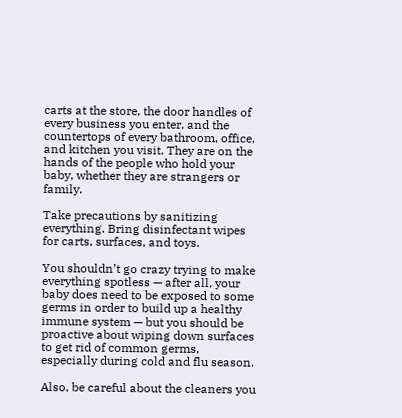carts at the store, the door handles of every business you enter, and the countertops of every bathroom, office, and kitchen you visit. They are on the hands of the people who hold your baby, whether they are strangers or family.

Take precautions by sanitizing everything. Bring disinfectant wipes for carts, surfaces, and toys.

You shouldn’t go crazy trying to make everything spotless — after all, your baby does need to be exposed to some germs in order to build up a healthy immune system — but you should be proactive about wiping down surfaces to get rid of common germs, especially during cold and flu season.

Also, be careful about the cleaners you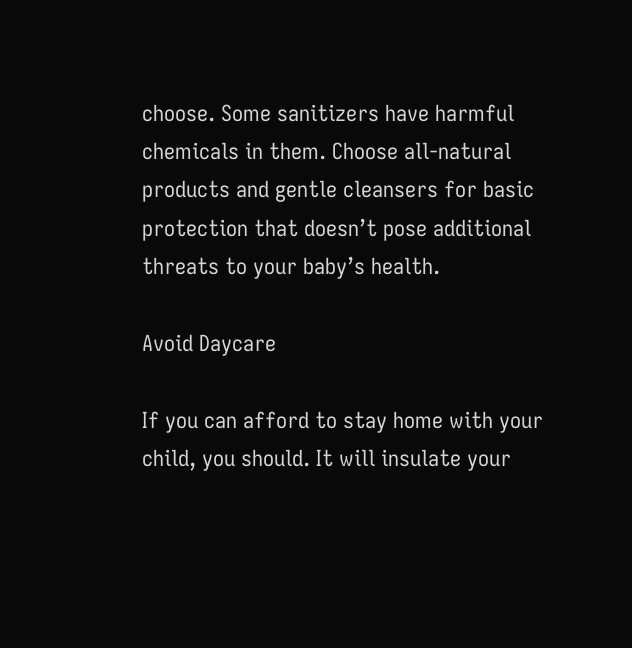choose. Some sanitizers have harmful chemicals in them. Choose all-natural products and gentle cleansers for basic protection that doesn’t pose additional threats to your baby’s health.

Avoid Daycare

If you can afford to stay home with your child, you should. It will insulate your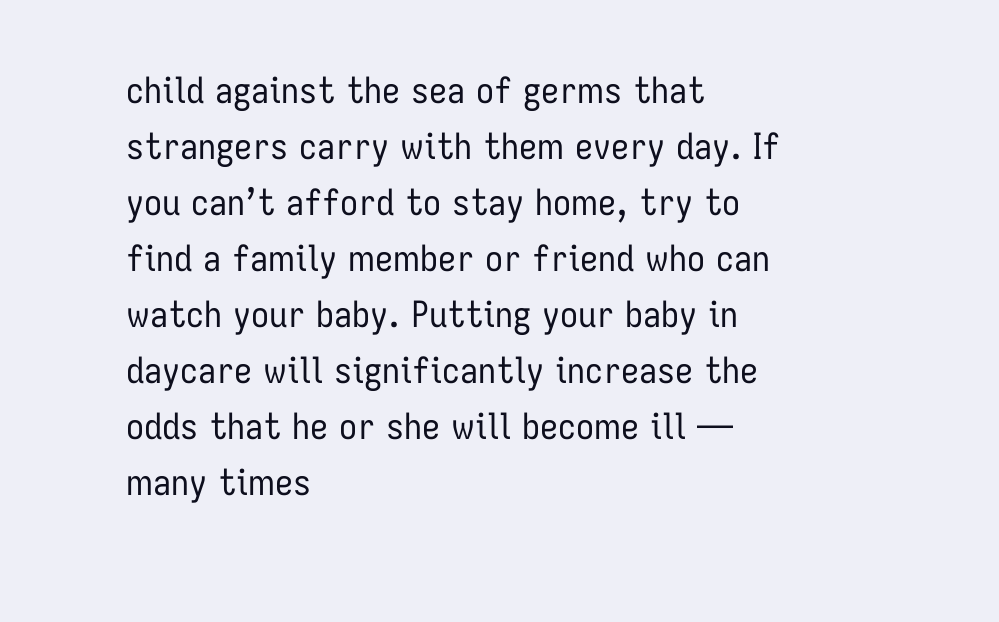child against the sea of germs that strangers carry with them every day. If you can’t afford to stay home, try to find a family member or friend who can watch your baby. Putting your baby in daycare will significantly increase the odds that he or she will become ill — many times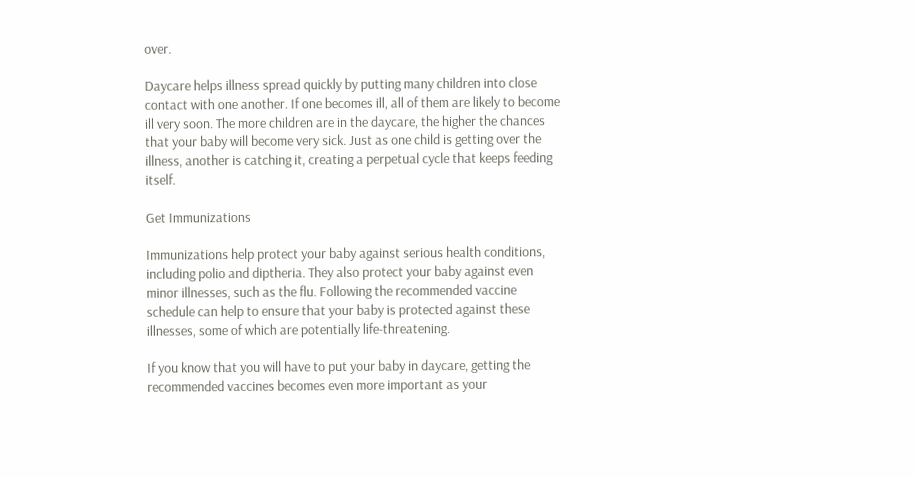over.

Daycare helps illness spread quickly by putting many children into close contact with one another. If one becomes ill, all of them are likely to become ill very soon. The more children are in the daycare, the higher the chances that your baby will become very sick. Just as one child is getting over the illness, another is catching it, creating a perpetual cycle that keeps feeding itself.

Get Immunizations

Immunizations help protect your baby against serious health conditions, including polio and diptheria. They also protect your baby against even minor illnesses, such as the flu. Following the recommended vaccine schedule can help to ensure that your baby is protected against these illnesses, some of which are potentially life-threatening.

If you know that you will have to put your baby in daycare, getting the recommended vaccines becomes even more important as your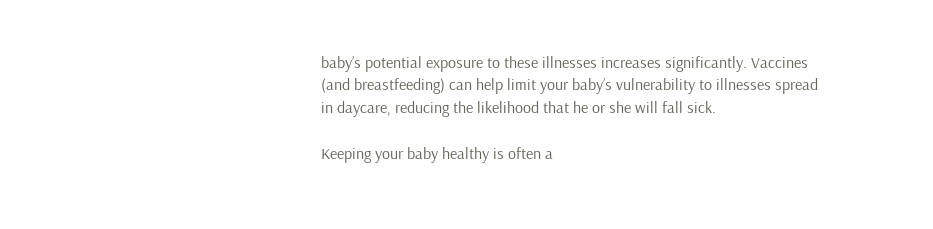baby’s potential exposure to these illnesses increases significantly. Vaccines (and breastfeeding) can help limit your baby’s vulnerability to illnesses spread in daycare, reducing the likelihood that he or she will fall sick.

Keeping your baby healthy is often a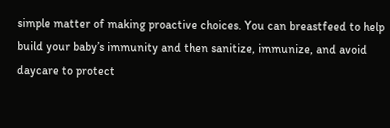simple matter of making proactive choices. You can breastfeed to help build your baby’s immunity and then sanitize, immunize, and avoid daycare to protect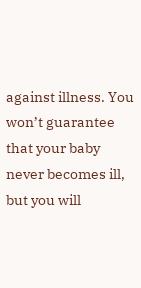against illness. You won’t guarantee that your baby never becomes ill, but you will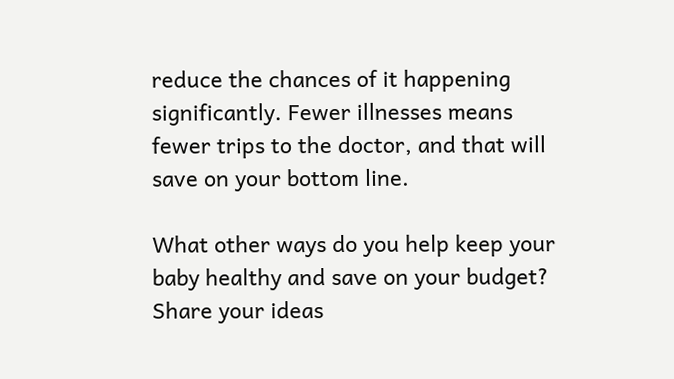reduce the chances of it happening significantly. Fewer illnesses means fewer trips to the doctor, and that will save on your bottom line.

What other ways do you help keep your baby healthy and save on your budget? Share your ideas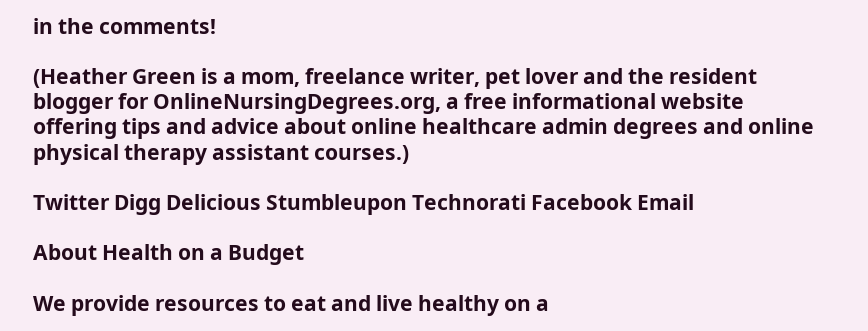in the comments!

(Heather Green is a mom, freelance writer, pet lover and the resident blogger for OnlineNursingDegrees.org, a free informational website offering tips and advice about online healthcare admin degrees and online physical therapy assistant courses.)

Twitter Digg Delicious Stumbleupon Technorati Facebook Email

About Health on a Budget

We provide resources to eat and live healthy on a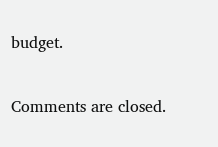budget.

Comments are closed.